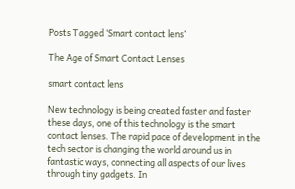Posts Tagged ‘Smart contact lens’

The Age of Smart Contact Lenses

smart contact lens

New technology is being created faster and faster these days, one of this technology is the smart contact lenses. The rapid pace of development in the tech sector is changing the world around us in fantastic ways, connecting all aspects of our lives through tiny gadgets. In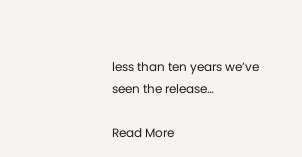less than ten years we’ve seen the release…

Read More